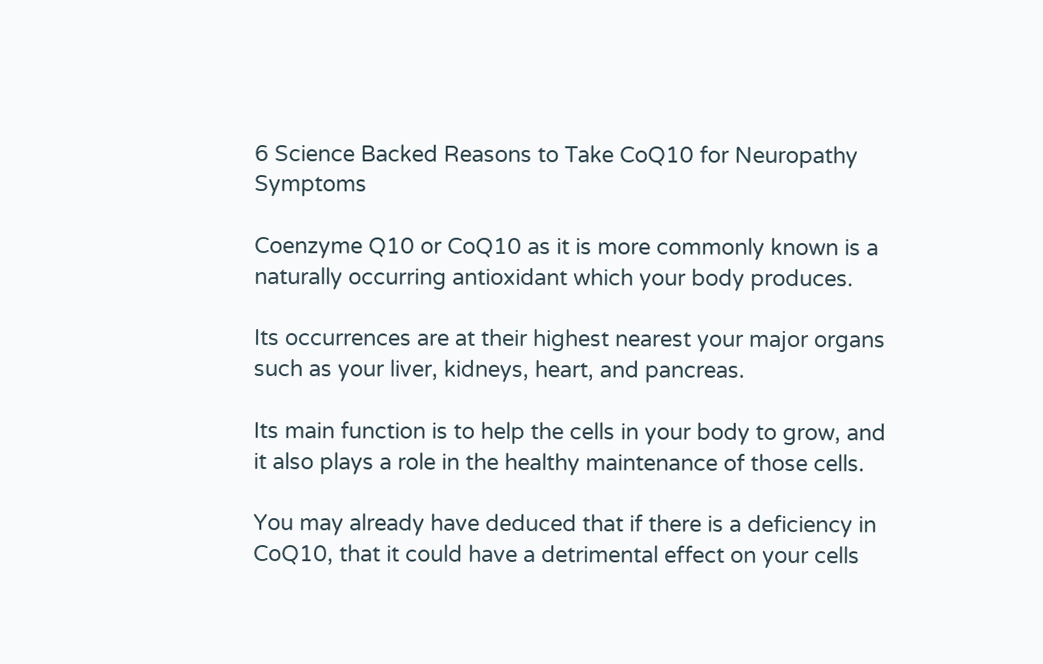6 Science Backed Reasons to Take CoQ10 for Neuropathy Symptoms

Coenzyme Q10 or CoQ10 as it is more commonly known is a naturally occurring antioxidant which your body produces.

Its occurrences are at their highest nearest your major organs such as your liver, kidneys, heart, and pancreas.

Its main function is to help the cells in your body to grow, and it also plays a role in the healthy maintenance of those cells.

You may already have deduced that if there is a deficiency in CoQ10, that it could have a detrimental effect on your cells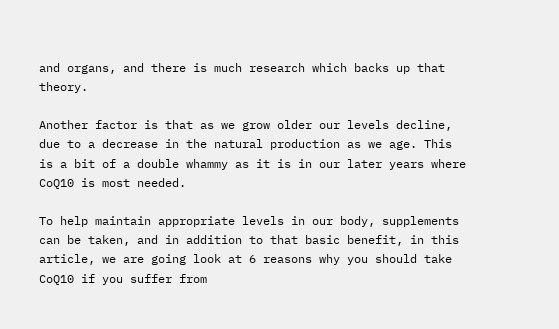and organs, and there is much research which backs up that theory.

Another factor is that as we grow older our levels decline, due to a decrease in the natural production as we age. This is a bit of a double whammy as it is in our later years where CoQ10 is most needed.

To help maintain appropriate levels in our body, supplements can be taken, and in addition to that basic benefit, in this article, we are going look at 6 reasons why you should take CoQ10 if you suffer from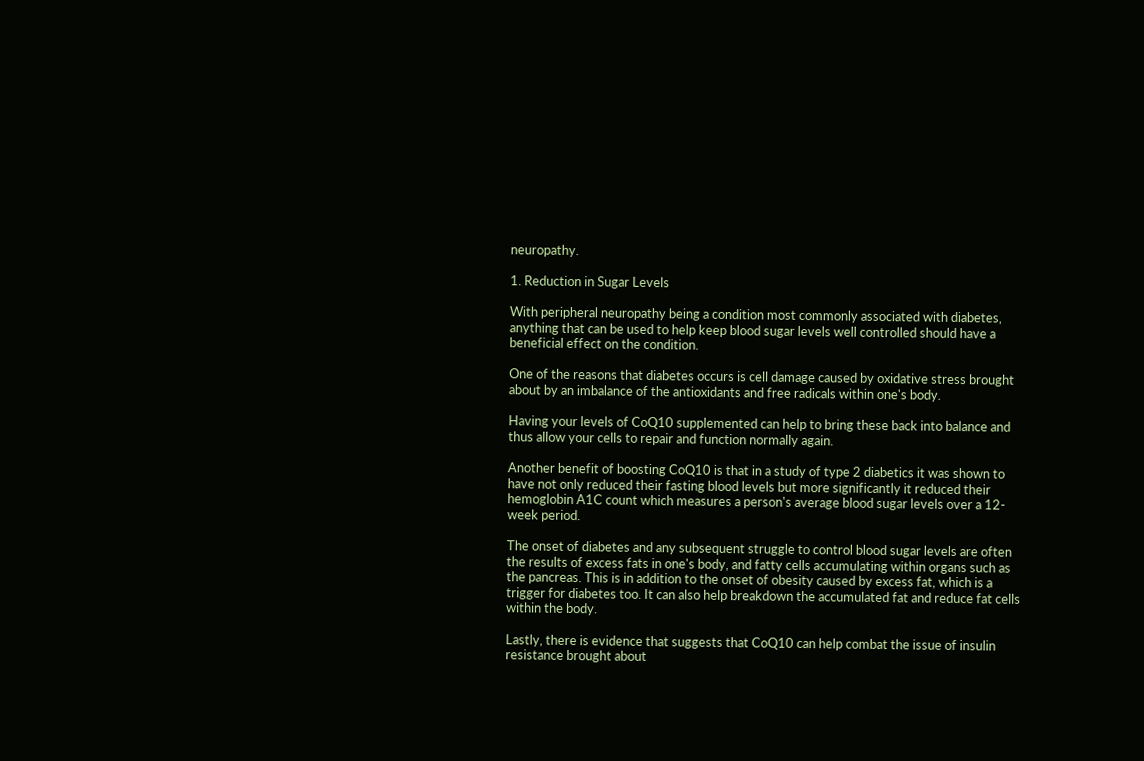neuropathy.

1. Reduction in Sugar Levels

With peripheral neuropathy being a condition most commonly associated with diabetes, anything that can be used to help keep blood sugar levels well controlled should have a beneficial effect on the condition.

One of the reasons that diabetes occurs is cell damage caused by oxidative stress brought about by an imbalance of the antioxidants and free radicals within one's body.

Having your levels of CoQ10 supplemented can help to bring these back into balance and thus allow your cells to repair and function normally again.

Another benefit of boosting CoQ10 is that in a study of type 2 diabetics it was shown to have not only reduced their fasting blood levels but more significantly it reduced their hemoglobin A1C count which measures a person's average blood sugar levels over a 12-week period.

The onset of diabetes and any subsequent struggle to control blood sugar levels are often the results of excess fats in one's body, and fatty cells accumulating within organs such as the pancreas. This is in addition to the onset of obesity caused by excess fat, which is a trigger for diabetes too. It can also help breakdown the accumulated fat and reduce fat cells within the body.

Lastly, there is evidence that suggests that CoQ10 can help combat the issue of insulin resistance brought about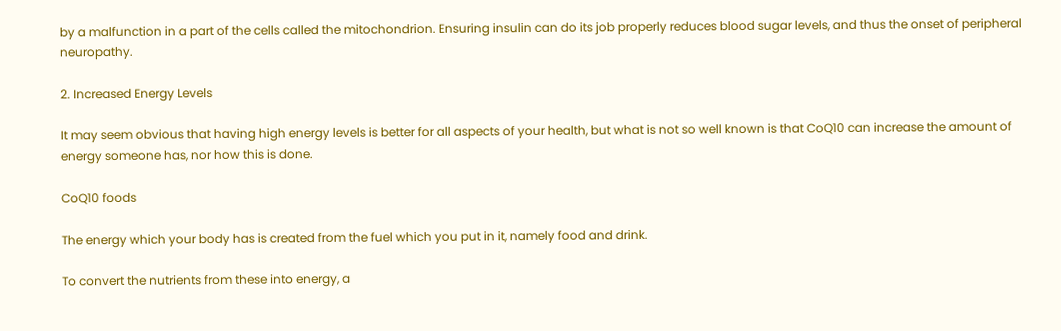by a malfunction in a part of the cells called the mitochondrion. Ensuring insulin can do its job properly reduces blood sugar levels, and thus the onset of peripheral neuropathy.

2. Increased Energy Levels

It may seem obvious that having high energy levels is better for all aspects of your health, but what is not so well known is that CoQ10 can increase the amount of energy someone has, nor how this is done.

CoQ10 foods

The energy which your body has is created from the fuel which you put in it, namely food and drink.

To convert the nutrients from these into energy, a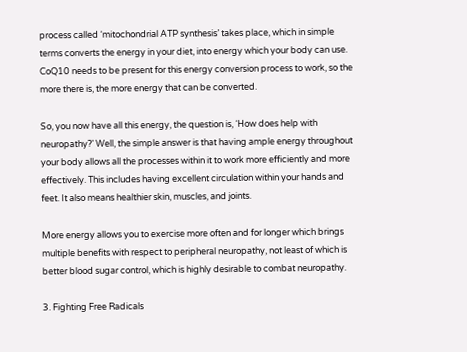process called ‘mitochondrial ATP synthesis’ takes place, which in simple terms converts the energy in your diet, into energy which your body can use. CoQ10 needs to be present for this energy conversion process to work, so the more there is, the more energy that can be converted.

So, you now have all this energy, the question is, ‘How does help with neuropathy?’ Well, the simple answer is that having ample energy throughout your body allows all the processes within it to work more efficiently and more effectively. This includes having excellent circulation within your hands and feet. It also means healthier skin, muscles, and joints.

More energy allows you to exercise more often and for longer which brings multiple benefits with respect to peripheral neuropathy, not least of which is better blood sugar control, which is highly desirable to combat neuropathy.

3. Fighting Free Radicals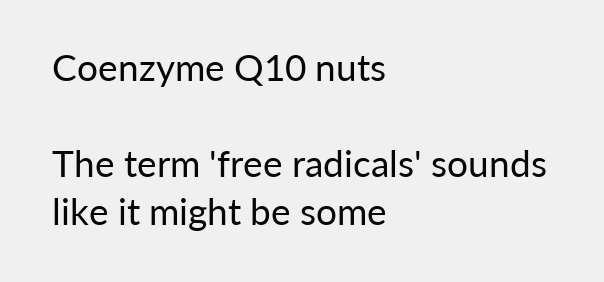Coenzyme Q10 nuts

The term 'free radicals' sounds like it might be some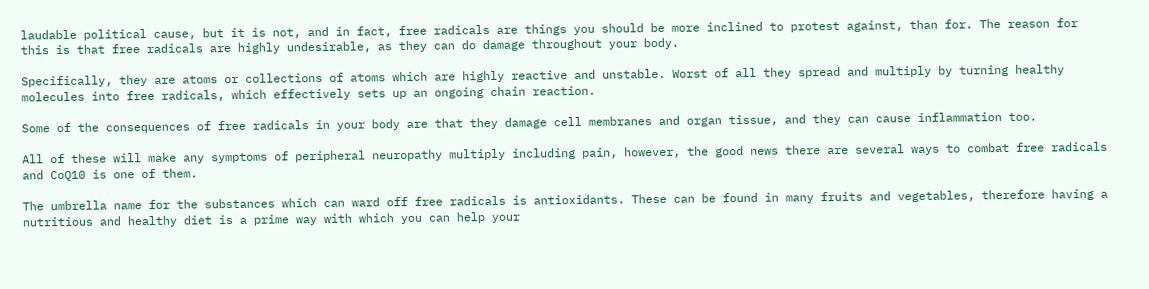laudable political cause, but it is not, and in fact, free radicals are things you should be more inclined to protest against, than for. The reason for this is that free radicals are highly undesirable, as they can do damage throughout your body.

Specifically, they are atoms or collections of atoms which are highly reactive and unstable. Worst of all they spread and multiply by turning healthy molecules into free radicals, which effectively sets up an ongoing chain reaction.

Some of the consequences of free radicals in your body are that they damage cell membranes and organ tissue, and they can cause inflammation too.

All of these will make any symptoms of peripheral neuropathy multiply including pain, however, the good news there are several ways to combat free radicals and CoQ10 is one of them.

The umbrella name for the substances which can ward off free radicals is antioxidants. These can be found in many fruits and vegetables, therefore having a nutritious and healthy diet is a prime way with which you can help your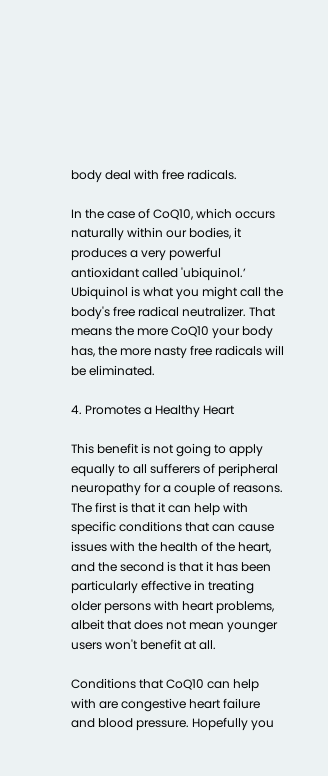body deal with free radicals.

In the case of CoQ10, which occurs naturally within our bodies, it produces a very powerful antioxidant called 'ubiquinol.’ Ubiquinol is what you might call the body's free radical neutralizer. That means the more CoQ10 your body has, the more nasty free radicals will be eliminated.

4. Promotes a Healthy Heart

This benefit is not going to apply equally to all sufferers of peripheral neuropathy for a couple of reasons. The first is that it can help with specific conditions that can cause issues with the health of the heart, and the second is that it has been particularly effective in treating older persons with heart problems, albeit that does not mean younger users won't benefit at all.

Conditions that CoQ10 can help with are congestive heart failure and blood pressure. Hopefully you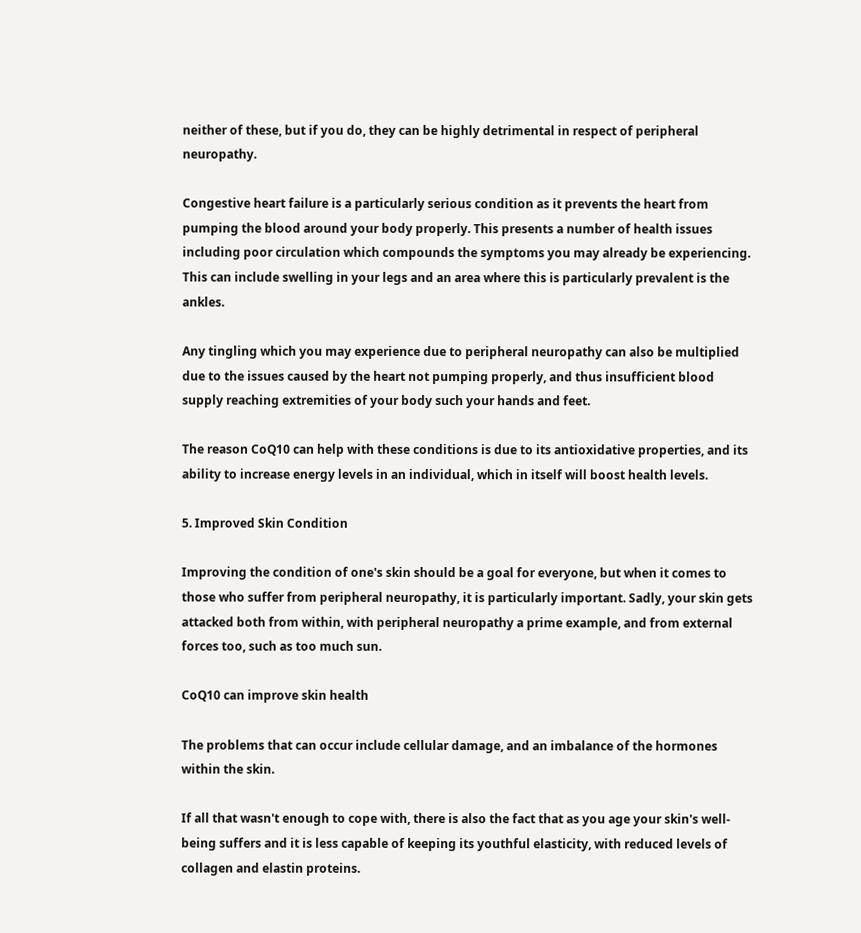neither of these, but if you do, they can be highly detrimental in respect of peripheral neuropathy.

Congestive heart failure is a particularly serious condition as it prevents the heart from pumping the blood around your body properly. This presents a number of health issues including poor circulation which compounds the symptoms you may already be experiencing. This can include swelling in your legs and an area where this is particularly prevalent is the ankles.

Any tingling which you may experience due to peripheral neuropathy can also be multiplied due to the issues caused by the heart not pumping properly, and thus insufficient blood supply reaching extremities of your body such your hands and feet.

The reason CoQ10 can help with these conditions is due to its antioxidative properties, and its ability to increase energy levels in an individual, which in itself will boost health levels.

5. Improved Skin Condition

Improving the condition of one's skin should be a goal for everyone, but when it comes to those who suffer from peripheral neuropathy, it is particularly important. Sadly, your skin gets attacked both from within, with peripheral neuropathy a prime example, and from external forces too, such as too much sun.

CoQ10 can improve skin health

The problems that can occur include cellular damage, and an imbalance of the hormones within the skin.

If all that wasn't enough to cope with, there is also the fact that as you age your skin's well-being suffers and it is less capable of keeping its youthful elasticity, with reduced levels of collagen and elastin proteins.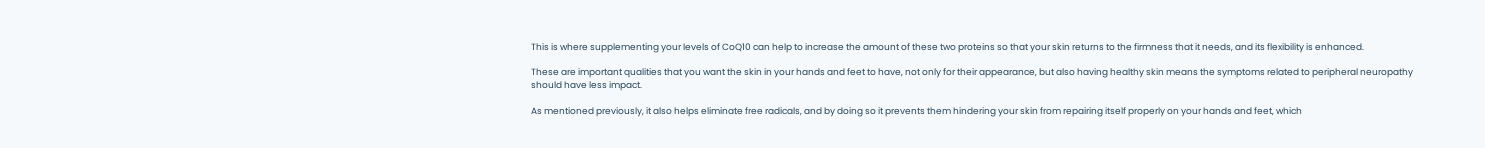This is where supplementing your levels of CoQ10 can help to increase the amount of these two proteins so that your skin returns to the firmness that it needs, and its flexibility is enhanced.

These are important qualities that you want the skin in your hands and feet to have, not only for their appearance, but also having healthy skin means the symptoms related to peripheral neuropathy should have less impact.

As mentioned previously, it also helps eliminate free radicals, and by doing so it prevents them hindering your skin from repairing itself properly on your hands and feet, which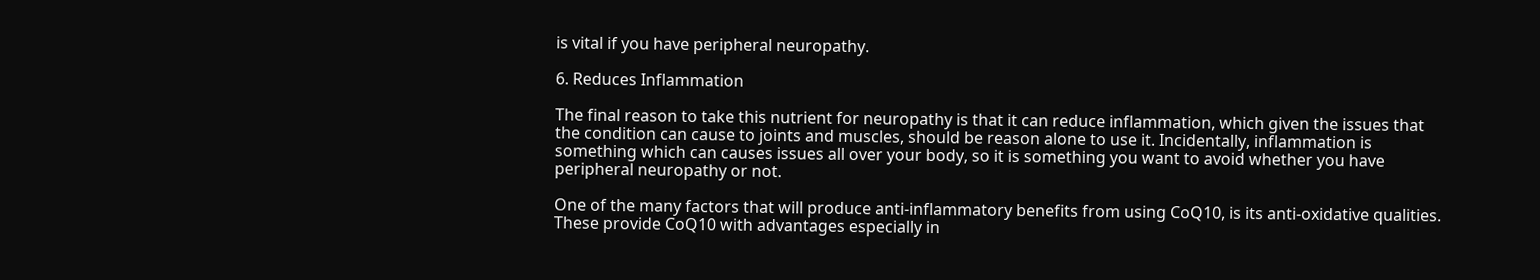is vital if you have peripheral neuropathy.

6. Reduces Inflammation

The final reason to take this nutrient for neuropathy is that it can reduce inflammation, which given the issues that the condition can cause to joints and muscles, should be reason alone to use it. Incidentally, inflammation is something which can causes issues all over your body, so it is something you want to avoid whether you have peripheral neuropathy or not.

One of the many factors that will produce anti-inflammatory benefits from using CoQ10, is its anti-oxidative qualities. These provide CoQ10 with advantages especially in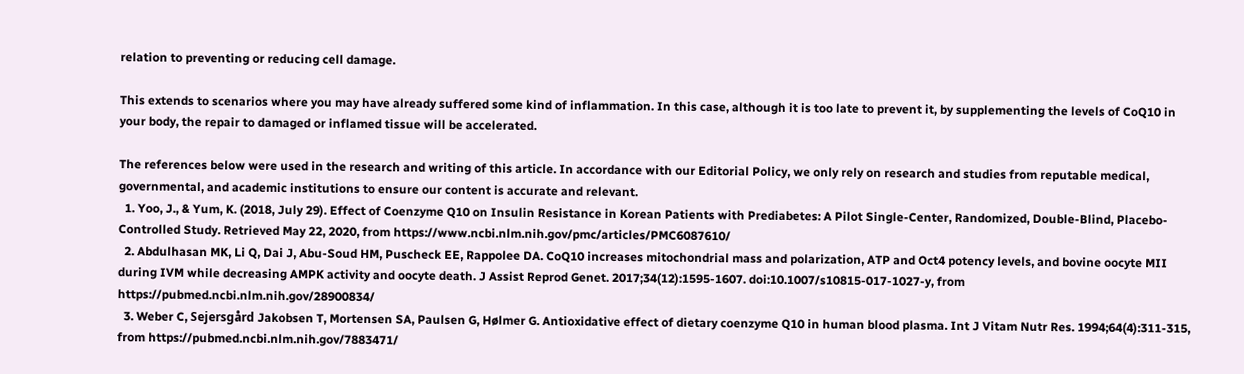relation to preventing or reducing cell damage.

This extends to scenarios where you may have already suffered some kind of inflammation. In this case, although it is too late to prevent it, by supplementing the levels of CoQ10 in your body, the repair to damaged or inflamed tissue will be accelerated.

The references below were used in the research and writing of this article. In accordance with our Editorial Policy, we only rely on research and studies from reputable medical, governmental, and academic institutions to ensure our content is accurate and relevant.
  1. Yoo, J., & Yum, K. (2018, July 29). Effect of Coenzyme Q10 on Insulin Resistance in Korean Patients with Prediabetes: A Pilot Single-Center, Randomized, Double-Blind, Placebo-Controlled Study. Retrieved May 22, 2020, from https://www.ncbi.nlm.nih.gov/pmc/articles/PMC6087610/
  2. Abdulhasan MK, Li Q, Dai J, Abu-Soud HM, Puscheck EE, Rappolee DA. CoQ10 increases mitochondrial mass and polarization, ATP and Oct4 potency levels, and bovine oocyte MII during IVM while decreasing AMPK activity and oocyte death. J Assist Reprod Genet. 2017;34(12):1595‐1607. doi:10.1007/s10815-017-1027-y, from https://pubmed.ncbi.nlm.nih.gov/28900834/
  3. Weber C, Sejersgård Jakobsen T, Mortensen SA, Paulsen G, Hølmer G. Antioxidative effect of dietary coenzyme Q10 in human blood plasma. Int J Vitam Nutr Res. 1994;64(4):311‐315, from https://pubmed.ncbi.nlm.nih.gov/7883471/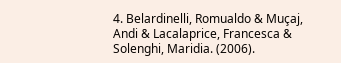4. Belardinelli, Romualdo & Muçaj, Andi & Lacalaprice, Francesca & Solenghi, Maridia. (2006).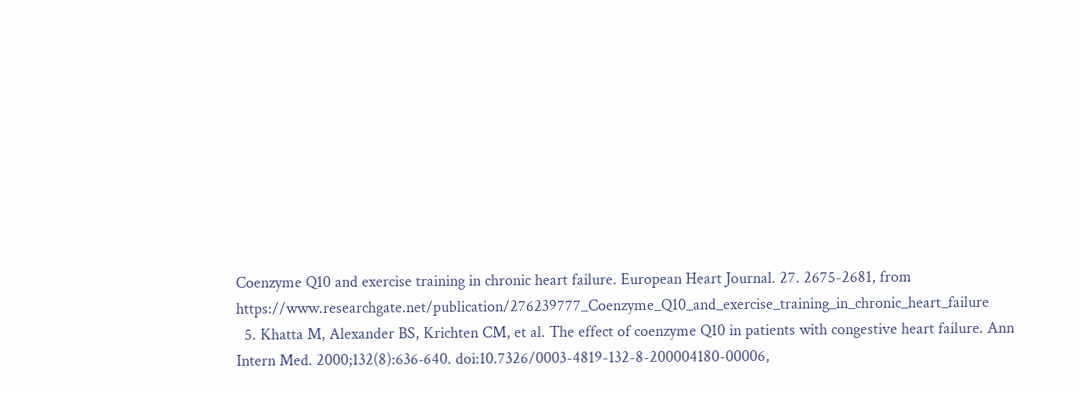Coenzyme Q10 and exercise training in chronic heart failure. European Heart Journal. 27. 2675-2681, from https://www.researchgate.net/publication/276239777_Coenzyme_Q10_and_exercise_training_in_chronic_heart_failure
  5. Khatta M, Alexander BS, Krichten CM, et al. The effect of coenzyme Q10 in patients with congestive heart failure. Ann Intern Med. 2000;132(8):636‐640. doi:10.7326/0003-4819-132-8-200004180-00006,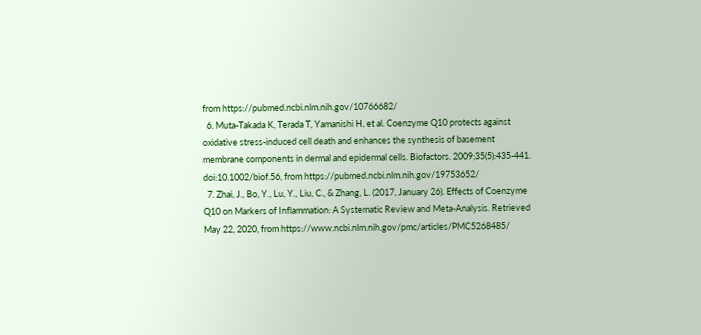from https://pubmed.ncbi.nlm.nih.gov/10766682/
  6. Muta-Takada K, Terada T, Yamanishi H, et al. Coenzyme Q10 protects against oxidative stress-induced cell death and enhances the synthesis of basement membrane components in dermal and epidermal cells. Biofactors. 2009;35(5):435‐441. doi:10.1002/biof.56, from https://pubmed.ncbi.nlm.nih.gov/19753652/
  7. Zhai, J., Bo, Y., Lu, Y., Liu, C., & Zhang, L. (2017, January 26). Effects of Coenzyme Q10 on Markers of Inflammation: A Systematic Review and Meta-Analysis. Retrieved May 22, 2020, from https://www.ncbi.nlm.nih.gov/pmc/articles/PMC5268485/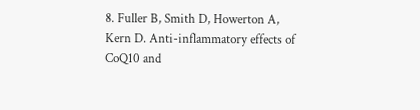8. Fuller B, Smith D, Howerton A, Kern D. Anti-inflammatory effects of CoQ10 and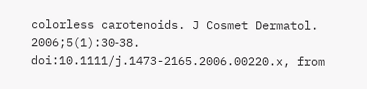colorless carotenoids. J Cosmet Dermatol. 2006;5(1):30‐38. doi:10.1111/j.1473-2165.2006.00220.x, from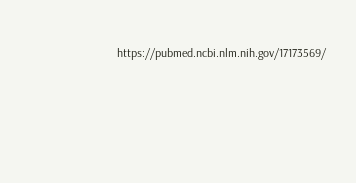https://pubmed.ncbi.nlm.nih.gov/17173569/